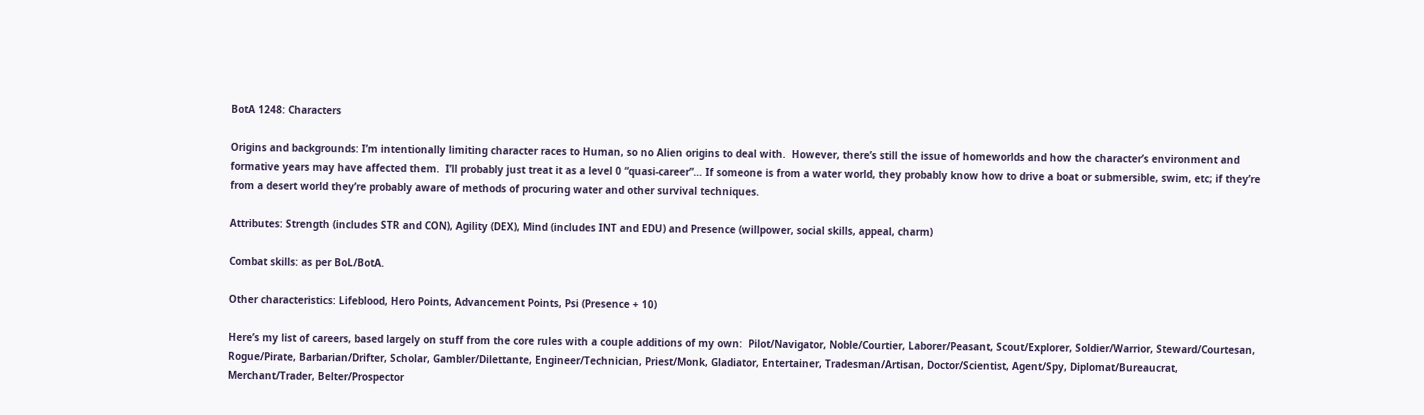BotA 1248: Characters

Origins and backgrounds: I’m intentionally limiting character races to Human, so no Alien origins to deal with.  However, there’s still the issue of homeworlds and how the character’s environment and formative years may have affected them.  I’ll probably just treat it as a level 0 “quasi-career”… If someone is from a water world, they probably know how to drive a boat or submersible, swim, etc; if they’re from a desert world they’re probably aware of methods of procuring water and other survival techniques.

Attributes: Strength (includes STR and CON), Agility (DEX), Mind (includes INT and EDU) and Presence (willpower, social skills, appeal, charm)

Combat skills: as per BoL/BotA.

Other characteristics: Lifeblood, Hero Points, Advancement Points, Psi (Presence + 10)

Here’s my list of careers, based largely on stuff from the core rules with a couple additions of my own:  Pilot/Navigator, Noble/Courtier, Laborer/Peasant, Scout/Explorer, Soldier/Warrior, Steward/Courtesan, Rogue/Pirate, Barbarian/Drifter, Scholar, Gambler/Dilettante, Engineer/Technician, Priest/Monk, Gladiator, Entertainer, Tradesman/Artisan, Doctor/Scientist, Agent/Spy, Diplomat/Bureaucrat, Merchant/Trader, Belter/Prospector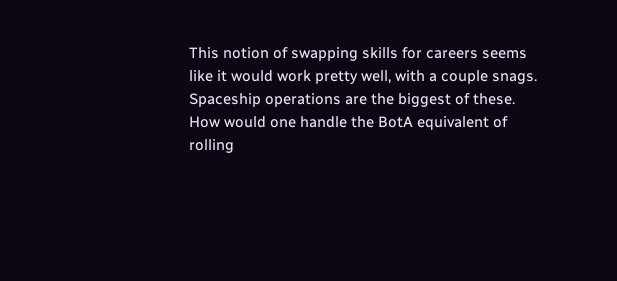This notion of swapping skills for careers seems like it would work pretty well, with a couple snags.  Spaceship operations are the biggest of these.  How would one handle the BotA equivalent of rolling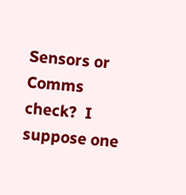Sensors or Comms check?  I suppose one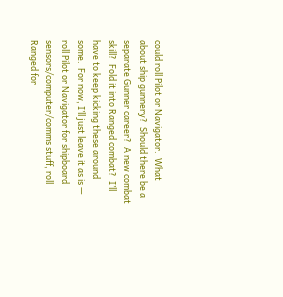could roll Pilot or Navigator.  What about ship gunnery?  Should there be a separate Gunner career?  A new combat skill?  Fold it into Ranged combat?  I’ll have to keep kicking these around some.  For now, I’ll just leave it as is — roll Pilot or Navigator for shipboard sensors/computer/comms stuff, roll Ranged for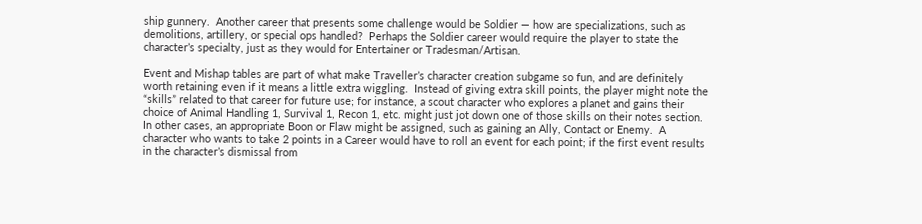ship gunnery.  Another career that presents some challenge would be Soldier — how are specializations, such as demolitions, artillery, or special ops handled?  Perhaps the Soldier career would require the player to state the character’s specialty, just as they would for Entertainer or Tradesman/Artisan.

Event and Mishap tables are part of what make Traveller’s character creation subgame so fun, and are definitely worth retaining even if it means a little extra wiggling.  Instead of giving extra skill points, the player might note the “skills” related to that career for future use; for instance, a scout character who explores a planet and gains their choice of Animal Handling 1, Survival 1, Recon 1, etc. might just jot down one of those skills on their notes section.  In other cases, an appropriate Boon or Flaw might be assigned, such as gaining an Ally, Contact or Enemy.  A character who wants to take 2 points in a Career would have to roll an event for each point; if the first event results in the character’s dismissal from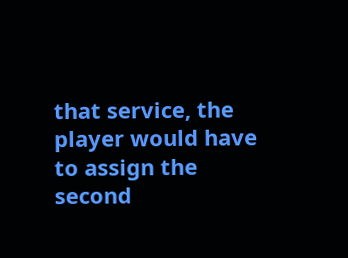that service, the player would have to assign the second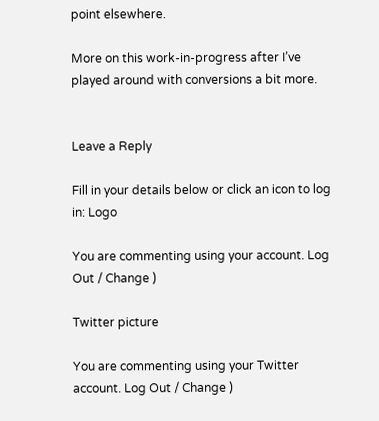point elsewhere.

More on this work-in-progress after I’ve played around with conversions a bit more.


Leave a Reply

Fill in your details below or click an icon to log in: Logo

You are commenting using your account. Log Out / Change )

Twitter picture

You are commenting using your Twitter account. Log Out / Change )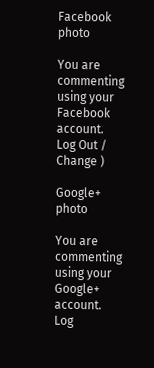Facebook photo

You are commenting using your Facebook account. Log Out / Change )

Google+ photo

You are commenting using your Google+ account. Log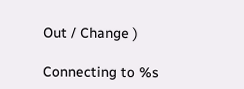Out / Change )

Connecting to %s